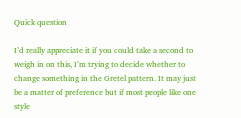Quick question

I’d really appreciate it if you could take a second to weigh in on this, I’m trying to decide whether to change something in the Gretel pattern. It may just be a matter of preference but if most people like one style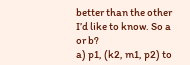better than the other I’d like to know. So a or b?
a) p1, (k2, m1, p2) to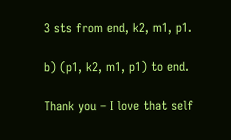3 sts from end, k2, m1, p1.

b) (p1, k2, m1, p1) to end.

Thank you – I love that self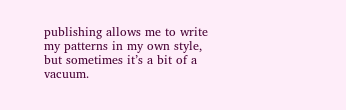publishing allows me to write my patterns in my own style, but sometimes it’s a bit of a vacuum.